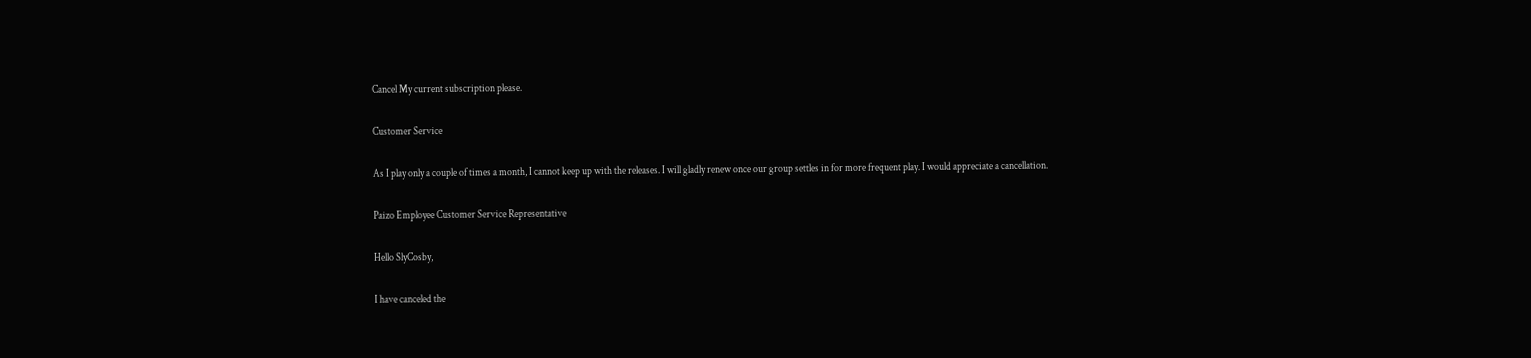Cancel My current subscription please.

Customer Service

As I play only a couple of times a month, I cannot keep up with the releases. I will gladly renew once our group settles in for more frequent play. I would appreciate a cancellation.

Paizo Employee Customer Service Representative

Hello SlyCosby,

I have canceled the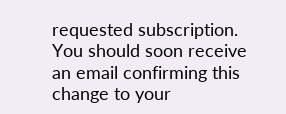requested subscription. You should soon receive an email confirming this change to your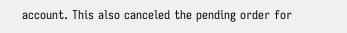account. This also canceled the pending order for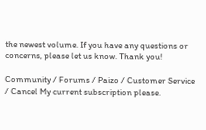the newest volume. If you have any questions or concerns, please let us know. Thank you!

Community / Forums / Paizo / Customer Service / Cancel My current subscription please.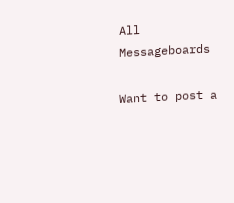All Messageboards

Want to post a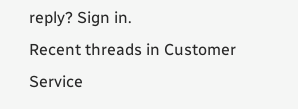reply? Sign in.
Recent threads in Customer Service